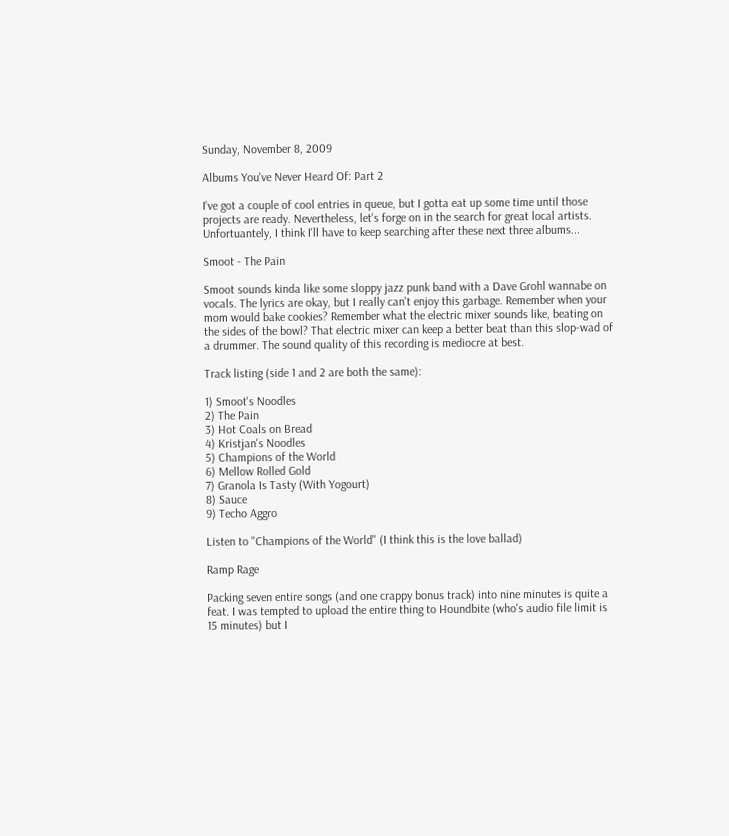Sunday, November 8, 2009

Albums You've Never Heard Of: Part 2

I've got a couple of cool entries in queue, but I gotta eat up some time until those projects are ready. Nevertheless, let's forge on in the search for great local artists. Unfortuantely, I think I'll have to keep searching after these next three albums...

Smoot - The Pain

Smoot sounds kinda like some sloppy jazz punk band with a Dave Grohl wannabe on vocals. The lyrics are okay, but I really can't enjoy this garbage. Remember when your mom would bake cookies? Remember what the electric mixer sounds like, beating on the sides of the bowl? That electric mixer can keep a better beat than this slop-wad of a drummer. The sound quality of this recording is mediocre at best.

Track listing (side 1 and 2 are both the same):

1) Smoot's Noodles
2) The Pain
3) Hot Coals on Bread
4) Kristjan's Noodles
5) Champions of the World
6) Mellow Rolled Gold
7) Granola Is Tasty (With Yogourt)
8) Sauce
9) Techo Aggro

Listen to "Champions of the World" (I think this is the love ballad)

Ramp Rage

Packing seven entire songs (and one crappy bonus track) into nine minutes is quite a feat. I was tempted to upload the entire thing to Houndbite (who's audio file limit is 15 minutes) but I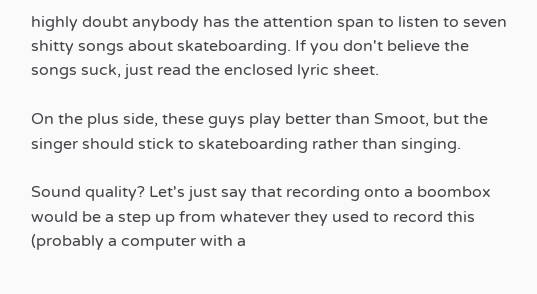highly doubt anybody has the attention span to listen to seven shitty songs about skateboarding. If you don't believe the songs suck, just read the enclosed lyric sheet.

On the plus side, these guys play better than Smoot, but the singer should stick to skateboarding rather than singing.

Sound quality? Let's just say that recording onto a boombox would be a step up from whatever they used to record this (probably a computer with a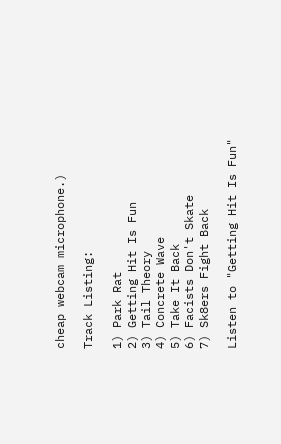cheap webcam microphone.)

Track Listing:

1) Park Rat
2) Getting Hit Is Fun
3) Tail Theory
4) Concrete Wave
5) Take It Back
6) Facists Don't Skate
7) Sk8ers Fight Back

Listen to "Getting Hit Is Fun"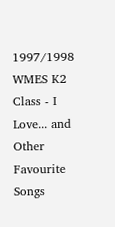1997/1998 WMES K2 Class - I Love... and Other Favourite Songs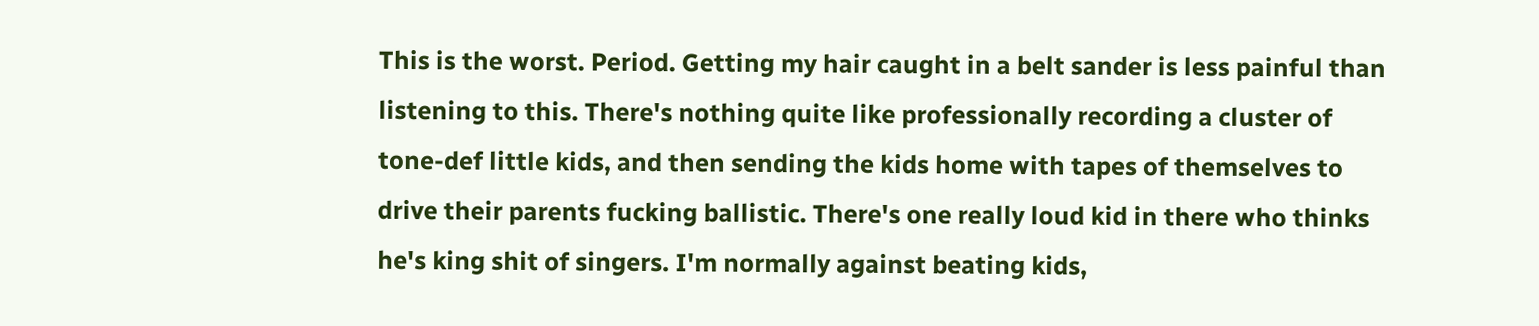This is the worst. Period. Getting my hair caught in a belt sander is less painful than listening to this. There's nothing quite like professionally recording a cluster of tone-def little kids, and then sending the kids home with tapes of themselves to drive their parents fucking ballistic. There's one really loud kid in there who thinks he's king shit of singers. I'm normally against beating kids,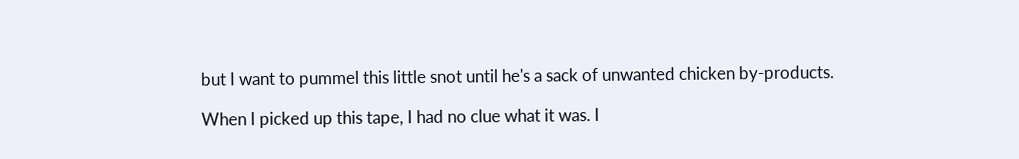but I want to pummel this little snot until he's a sack of unwanted chicken by-products.

When I picked up this tape, I had no clue what it was. I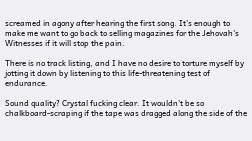screamed in agony after hearing the first song. It's enough to make me want to go back to selling magazines for the Jehovah's Witnesses if it will stop the pain.

There is no track listing, and I have no desire to torture myself by jotting it down by listening to this life-threatening test of endurance.

Sound quality? Crystal fucking clear. It wouldn't be so chalkboard-scraping if the tape was dragged along the side of the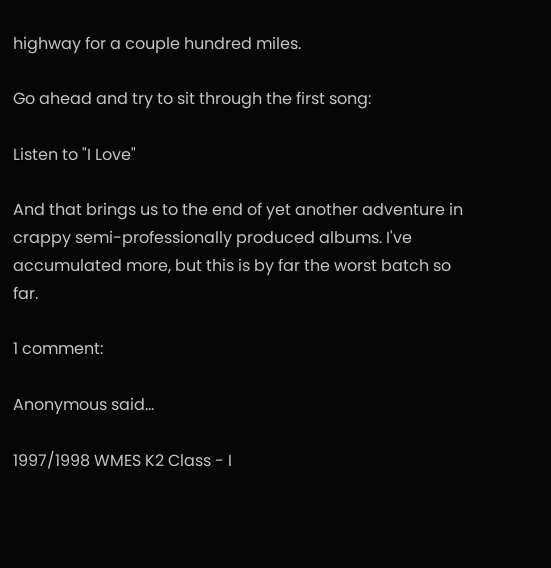highway for a couple hundred miles.

Go ahead and try to sit through the first song:

Listen to "I Love"

And that brings us to the end of yet another adventure in crappy semi-professionally produced albums. I've accumulated more, but this is by far the worst batch so far.

1 comment:

Anonymous said...

1997/1998 WMES K2 Class - I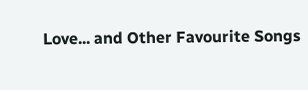Love... and Other Favourite Songs